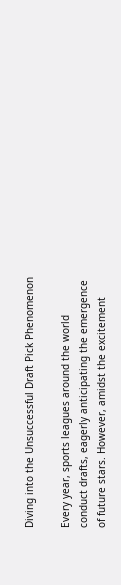Diving into the Unsuccessful Draft Pick Phenomenon

Every year, sports leagues around the world conduct drafts, eagerly anticipating the emergence of future stars. However, amidst the excitement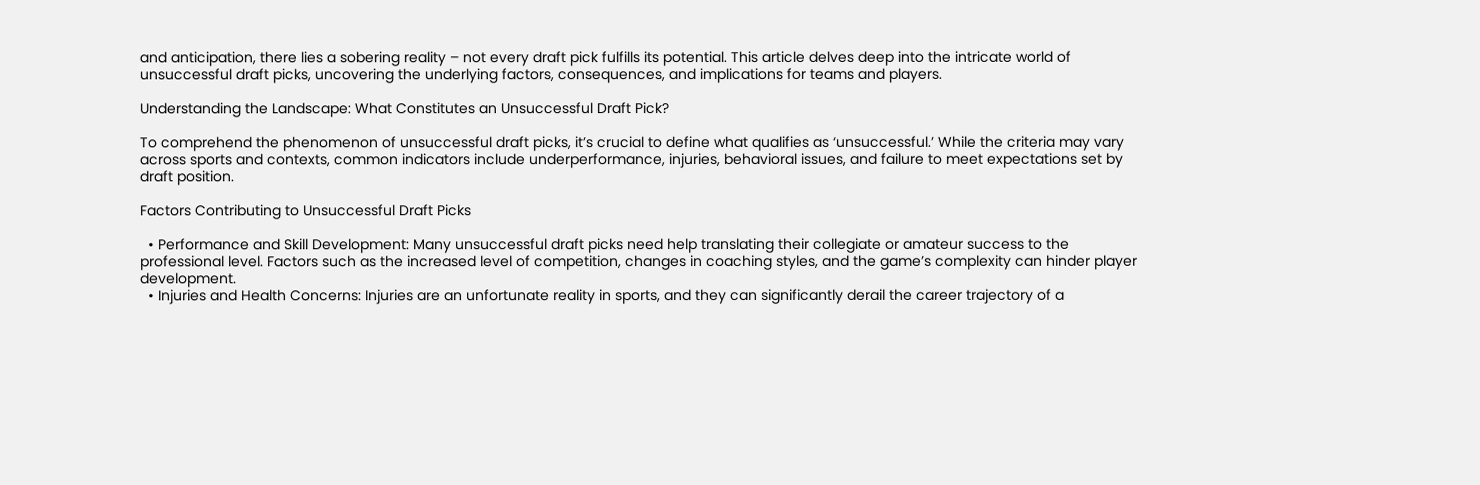and anticipation, there lies a sobering reality – not every draft pick fulfills its potential. This article delves deep into the intricate world of unsuccessful draft picks, uncovering the underlying factors, consequences, and implications for teams and players.

Understanding the Landscape: What Constitutes an Unsuccessful Draft Pick?

To comprehend the phenomenon of unsuccessful draft picks, it’s crucial to define what qualifies as ‘unsuccessful.’ While the criteria may vary across sports and contexts, common indicators include underperformance, injuries, behavioral issues, and failure to meet expectations set by draft position.

Factors Contributing to Unsuccessful Draft Picks

  • Performance and Skill Development: Many unsuccessful draft picks need help translating their collegiate or amateur success to the professional level. Factors such as the increased level of competition, changes in coaching styles, and the game’s complexity can hinder player development.
  • Injuries and Health Concerns: Injuries are an unfortunate reality in sports, and they can significantly derail the career trajectory of a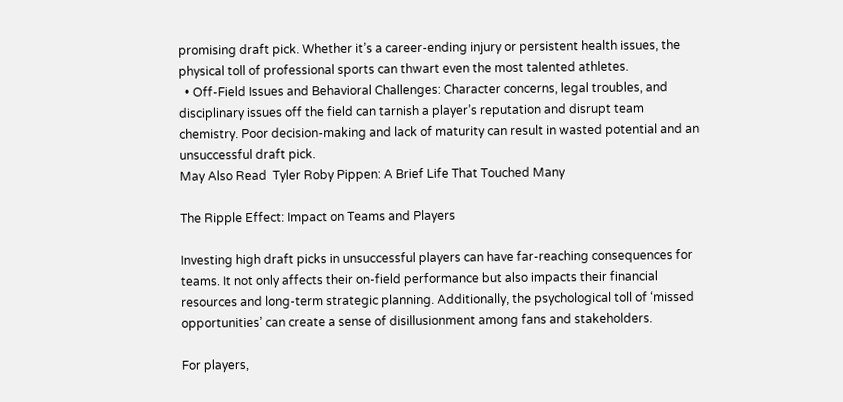promising draft pick. Whether it’s a career-ending injury or persistent health issues, the physical toll of professional sports can thwart even the most talented athletes.
  • Off-Field Issues and Behavioral Challenges: Character concerns, legal troubles, and disciplinary issues off the field can tarnish a player’s reputation and disrupt team chemistry. Poor decision-making and lack of maturity can result in wasted potential and an unsuccessful draft pick.
May Also Read  Tyler Roby Pippen: A Brief Life That Touched Many

The Ripple Effect: Impact on Teams and Players

Investing high draft picks in unsuccessful players can have far-reaching consequences for teams. It not only affects their on-field performance but also impacts their financial resources and long-term strategic planning. Additionally, the psychological toll of ‘missed opportunities’ can create a sense of disillusionment among fans and stakeholders.

For players,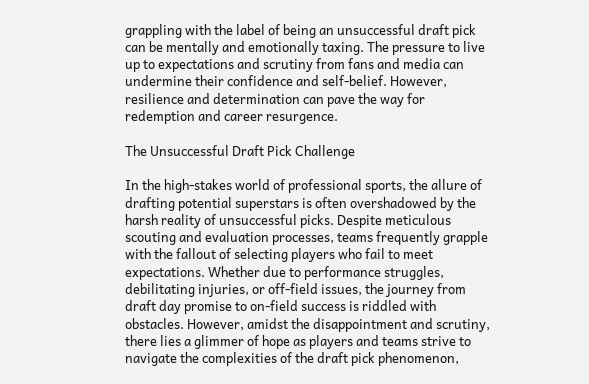grappling with the label of being an unsuccessful draft pick can be mentally and emotionally taxing. The pressure to live up to expectations and scrutiny from fans and media can undermine their confidence and self-belief. However, resilience and determination can pave the way for redemption and career resurgence.

The Unsuccessful Draft Pick Challenge

In the high-stakes world of professional sports, the allure of drafting potential superstars is often overshadowed by the harsh reality of unsuccessful picks. Despite meticulous scouting and evaluation processes, teams frequently grapple with the fallout of selecting players who fail to meet expectations. Whether due to performance struggles, debilitating injuries, or off-field issues, the journey from draft day promise to on-field success is riddled with obstacles. However, amidst the disappointment and scrutiny, there lies a glimmer of hope as players and teams strive to navigate the complexities of the draft pick phenomenon,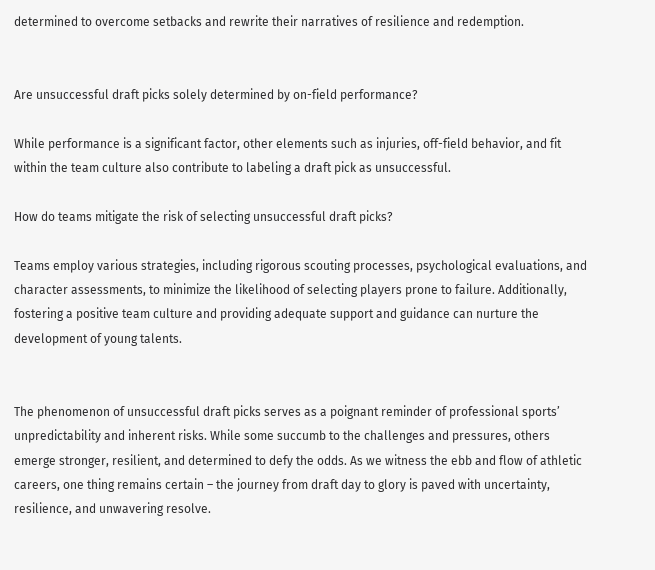determined to overcome setbacks and rewrite their narratives of resilience and redemption.


Are unsuccessful draft picks solely determined by on-field performance?

While performance is a significant factor, other elements such as injuries, off-field behavior, and fit within the team culture also contribute to labeling a draft pick as unsuccessful.

How do teams mitigate the risk of selecting unsuccessful draft picks?

Teams employ various strategies, including rigorous scouting processes, psychological evaluations, and character assessments, to minimize the likelihood of selecting players prone to failure. Additionally, fostering a positive team culture and providing adequate support and guidance can nurture the development of young talents.


The phenomenon of unsuccessful draft picks serves as a poignant reminder of professional sports’ unpredictability and inherent risks. While some succumb to the challenges and pressures, others emerge stronger, resilient, and determined to defy the odds. As we witness the ebb and flow of athletic careers, one thing remains certain – the journey from draft day to glory is paved with uncertainty, resilience, and unwavering resolve.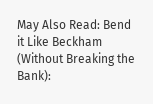May Also Read: Bend it Like Beckham (Without Breaking the Bank):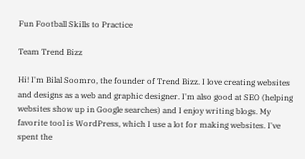Fun Football Skills to Practice

Team Trend Bizz

Hi! I'm Bilal Soomro, the founder of Trend Bizz. I love creating websites and designs as a web and graphic designer. I'm also good at SEO (helping websites show up in Google searches) and I enjoy writing blogs. My favorite tool is WordPress, which I use a lot for making websites. I've spent the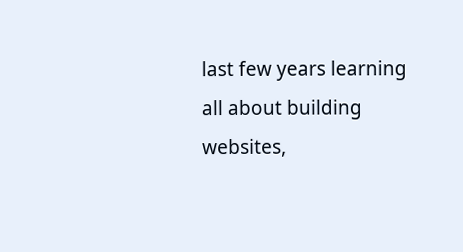last few years learning all about building websites,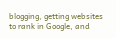blogging, getting websites to rank in Google, and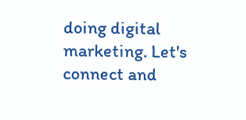doing digital marketing. Let's connect and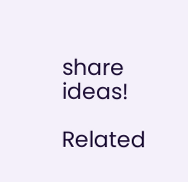share ideas!

Related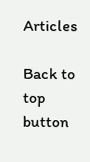Articles

Back to top button